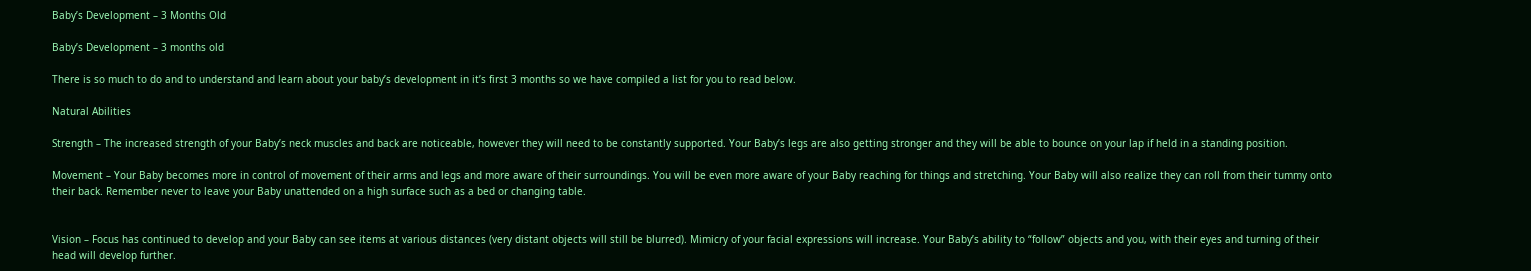Baby’s Development – 3 Months Old

Baby’s Development – 3 months old

There is so much to do and to understand and learn about your baby’s development in it’s first 3 months so we have compiled a list for you to read below.

Natural Abilities

Strength – The increased strength of your Baby’s neck muscles and back are noticeable, however they will need to be constantly supported. Your Baby’s legs are also getting stronger and they will be able to bounce on your lap if held in a standing position.

Movement – Your Baby becomes more in control of movement of their arms and legs and more aware of their surroundings. You will be even more aware of your Baby reaching for things and stretching. Your Baby will also realize they can roll from their tummy onto their back. Remember never to leave your Baby unattended on a high surface such as a bed or changing table.


Vision – Focus has continued to develop and your Baby can see items at various distances (very distant objects will still be blurred). Mimicry of your facial expressions will increase. Your Baby’s ability to “follow” objects and you, with their eyes and turning of their head will develop further.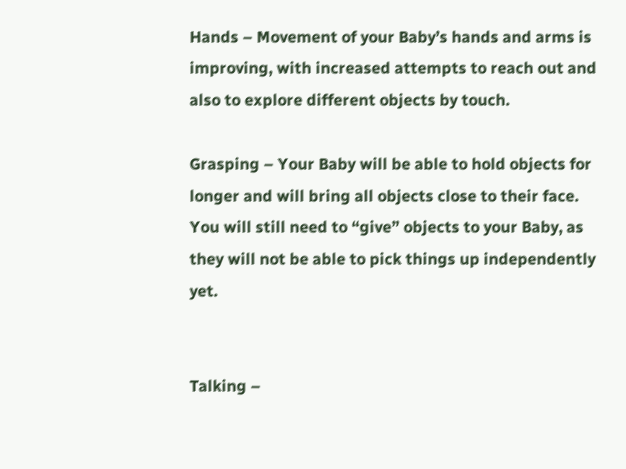Hands – Movement of your Baby’s hands and arms is improving, with increased attempts to reach out and also to explore different objects by touch.

Grasping – Your Baby will be able to hold objects for longer and will bring all objects close to their face. You will still need to “give” objects to your Baby, as they will not be able to pick things up independently yet.


Talking –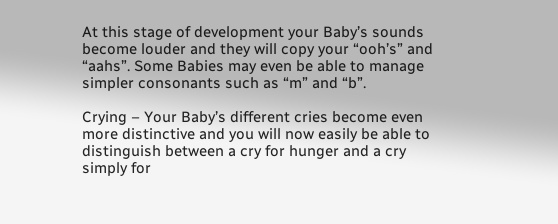At this stage of development your Baby’s sounds become louder and they will copy your “ooh’s” and “aahs”. Some Babies may even be able to manage simpler consonants such as “m” and “b”.

Crying – Your Baby’s different cries become even more distinctive and you will now easily be able to distinguish between a cry for hunger and a cry simply for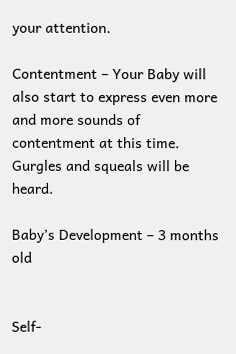your attention.

Contentment – Your Baby will also start to express even more and more sounds of contentment at this time. Gurgles and squeals will be heard.

Baby’s Development – 3 months old


Self-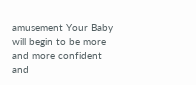amusement Your Baby will begin to be more and more confident and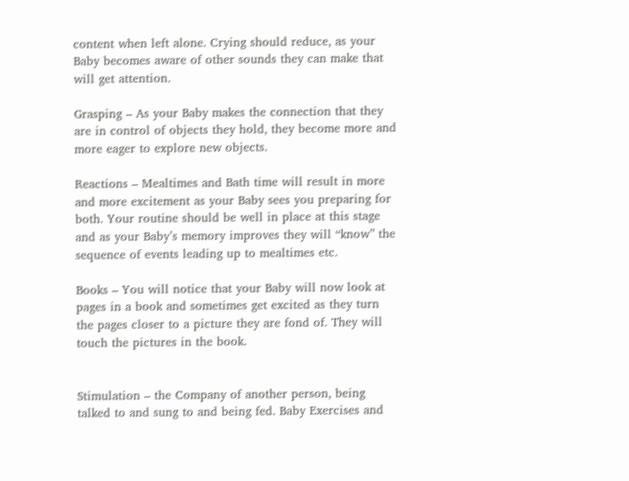content when left alone. Crying should reduce, as your Baby becomes aware of other sounds they can make that will get attention.

Grasping – As your Baby makes the connection that they are in control of objects they hold, they become more and more eager to explore new objects.

Reactions – Mealtimes and Bath time will result in more and more excitement as your Baby sees you preparing for both. Your routine should be well in place at this stage and as your Baby’s memory improves they will “know” the sequence of events leading up to mealtimes etc.

Books – You will notice that your Baby will now look at pages in a book and sometimes get excited as they turn the pages closer to a picture they are fond of. They will touch the pictures in the book.


Stimulation – the Company of another person, being talked to and sung to and being fed. Baby Exercises and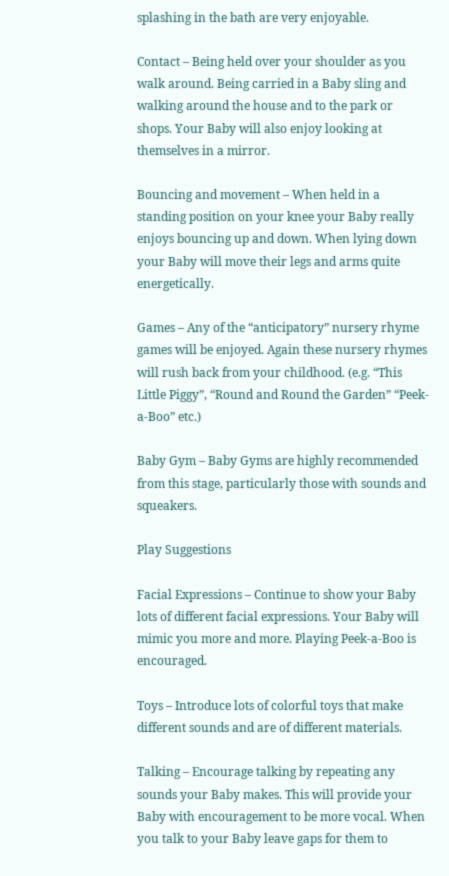splashing in the bath are very enjoyable.

Contact – Being held over your shoulder as you walk around. Being carried in a Baby sling and walking around the house and to the park or shops. Your Baby will also enjoy looking at themselves in a mirror.

Bouncing and movement – When held in a standing position on your knee your Baby really enjoys bouncing up and down. When lying down your Baby will move their legs and arms quite energetically.

Games – Any of the “anticipatory” nursery rhyme games will be enjoyed. Again these nursery rhymes will rush back from your childhood. (e.g. “This Little Piggy”, “Round and Round the Garden” “Peek-a-Boo” etc.)

Baby Gym – Baby Gyms are highly recommended from this stage, particularly those with sounds and squeakers.

Play Suggestions

Facial Expressions – Continue to show your Baby lots of different facial expressions. Your Baby will mimic you more and more. Playing Peek-a-Boo is encouraged.

Toys – Introduce lots of colorful toys that make different sounds and are of different materials.

Talking – Encourage talking by repeating any sounds your Baby makes. This will provide your Baby with encouragement to be more vocal. When you talk to your Baby leave gaps for them to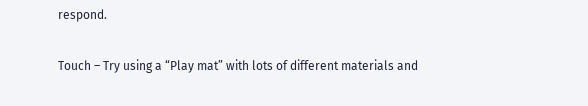respond.

Touch – Try using a “Play mat” with lots of different materials and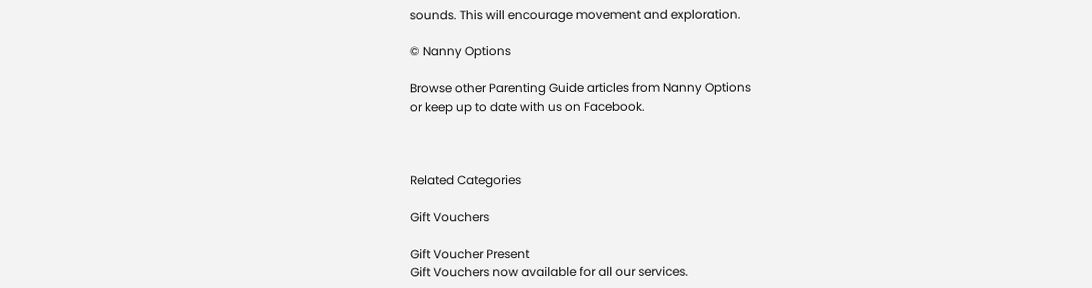sounds. This will encourage movement and exploration.

© Nanny Options

Browse other Parenting Guide articles from Nanny Options
or keep up to date with us on Facebook.



Related Categories

Gift Vouchers

Gift Voucher Present
Gift Vouchers now available for all our services.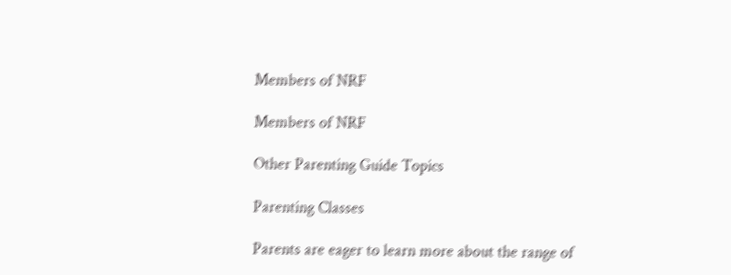Members of NRF

Members of NRF

Other Parenting Guide Topics

Parenting Classes

Parents are eager to learn more about the range of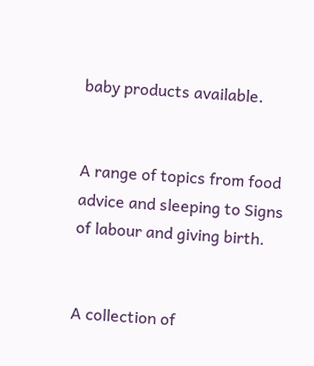baby products available.


A range of topics from food advice and sleeping to Signs of labour and giving birth.


A collection of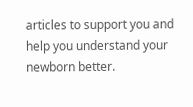articles to support you and help you understand your newborn better.